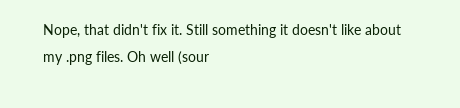Nope, that didn't fix it. Still something it doesn't like about my .png files. Oh well (sour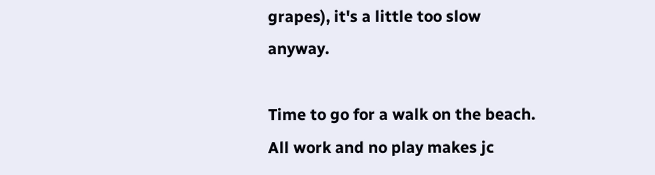grapes), it's a little too slow anyway.

Time to go for a walk on the beach. All work and no play makes jc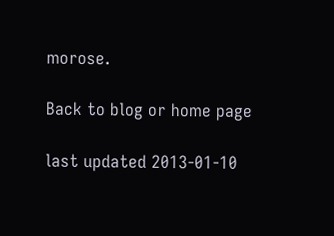morose.

Back to blog or home page

last updated 2013-01-10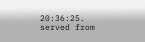20:36:25. served from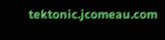tektonic.jcomeau.com